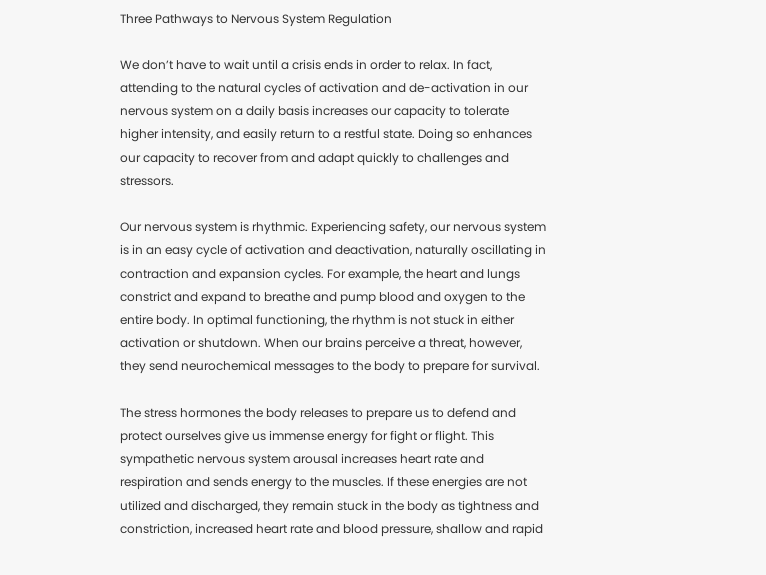Three Pathways to Nervous System Regulation

We don’t have to wait until a crisis ends in order to relax. In fact, attending to the natural cycles of activation and de-activation in our nervous system on a daily basis increases our capacity to tolerate higher intensity, and easily return to a restful state. Doing so enhances our capacity to recover from and adapt quickly to challenges and stressors.

Our nervous system is rhythmic. Experiencing safety, our nervous system is in an easy cycle of activation and deactivation, naturally oscillating in contraction and expansion cycles. For example, the heart and lungs constrict and expand to breathe and pump blood and oxygen to the entire body. In optimal functioning, the rhythm is not stuck in either activation or shutdown. When our brains perceive a threat, however, they send neurochemical messages to the body to prepare for survival.

The stress hormones the body releases to prepare us to defend and protect ourselves give us immense energy for fight or flight. This sympathetic nervous system arousal increases heart rate and respiration and sends energy to the muscles. If these energies are not utilized and discharged, they remain stuck in the body as tightness and constriction, increased heart rate and blood pressure, shallow and rapid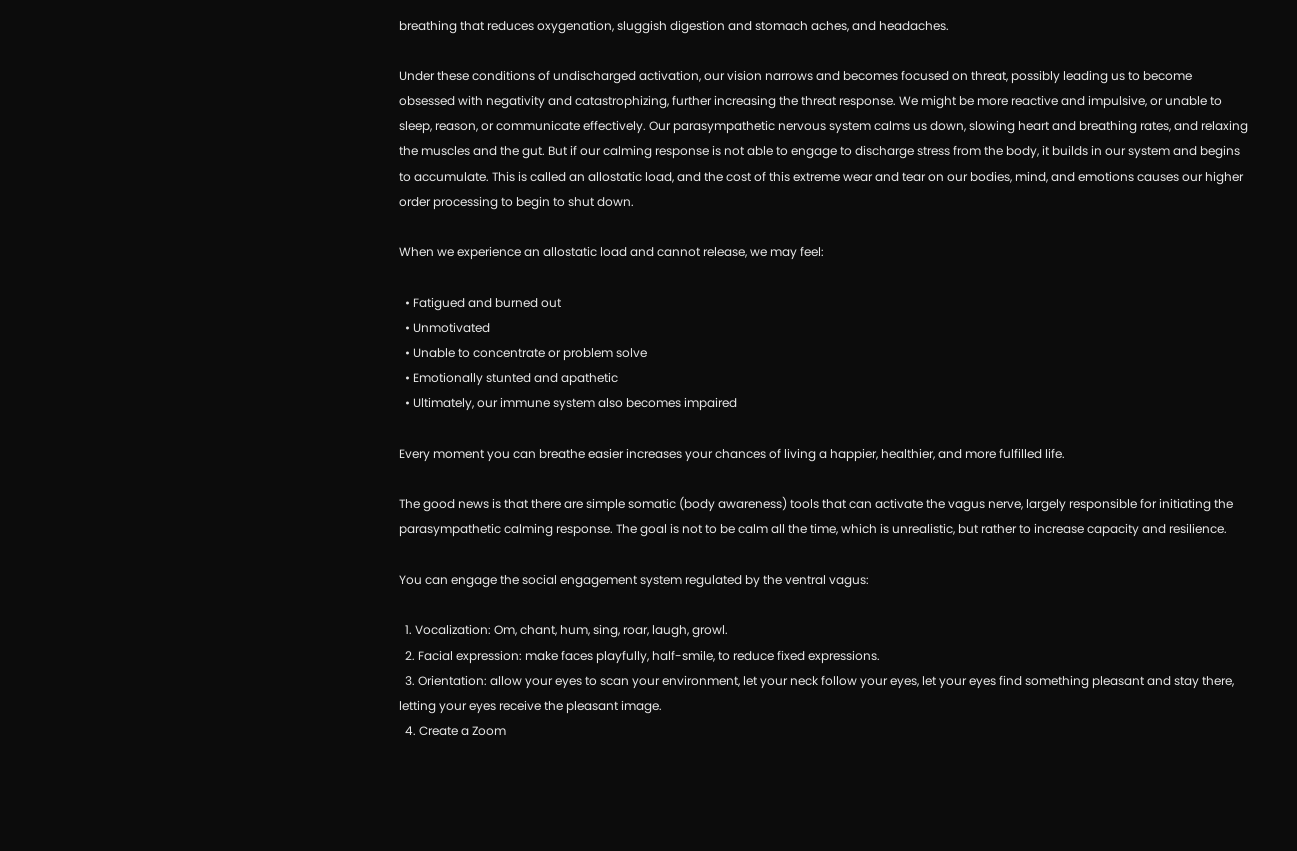breathing that reduces oxygenation, sluggish digestion and stomach aches, and headaches.

Under these conditions of undischarged activation, our vision narrows and becomes focused on threat, possibly leading us to become obsessed with negativity and catastrophizing, further increasing the threat response. We might be more reactive and impulsive, or unable to sleep, reason, or communicate effectively. Our parasympathetic nervous system calms us down, slowing heart and breathing rates, and relaxing the muscles and the gut. But if our calming response is not able to engage to discharge stress from the body, it builds in our system and begins to accumulate. This is called an allostatic load, and the cost of this extreme wear and tear on our bodies, mind, and emotions causes our higher order processing to begin to shut down.

When we experience an allostatic load and cannot release, we may feel:

  • Fatigued and burned out
  • Unmotivated
  • Unable to concentrate or problem solve
  • Emotionally stunted and apathetic
  • Ultimately, our immune system also becomes impaired

Every moment you can breathe easier increases your chances of living a happier, healthier, and more fulfilled life.

The good news is that there are simple somatic (body awareness) tools that can activate the vagus nerve, largely responsible for initiating the parasympathetic calming response. The goal is not to be calm all the time, which is unrealistic, but rather to increase capacity and resilience.

You can engage the social engagement system regulated by the ventral vagus:

  1. Vocalization: Om, chant, hum, sing, roar, laugh, growl.
  2. Facial expression: make faces playfully, half-smile, to reduce fixed expressions.
  3. Orientation: allow your eyes to scan your environment, let your neck follow your eyes, let your eyes find something pleasant and stay there, letting your eyes receive the pleasant image.
  4. Create a Zoom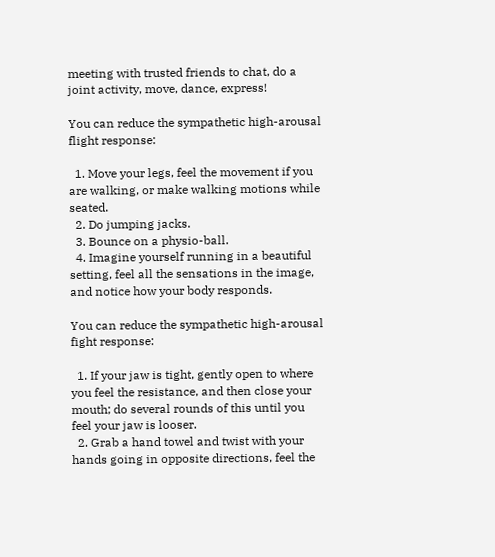meeting with trusted friends to chat, do a joint activity, move, dance, express!

You can reduce the sympathetic high-arousal flight response:

  1. Move your legs, feel the movement if you are walking, or make walking motions while seated.
  2. Do jumping jacks.
  3. Bounce on a physio-ball.
  4. Imagine yourself running in a beautiful setting, feel all the sensations in the image, and notice how your body responds.

You can reduce the sympathetic high-arousal fight response:

  1. If your jaw is tight, gently open to where you feel the resistance, and then close your mouth; do several rounds of this until you feel your jaw is looser.
  2. Grab a hand towel and twist with your hands going in opposite directions, feel the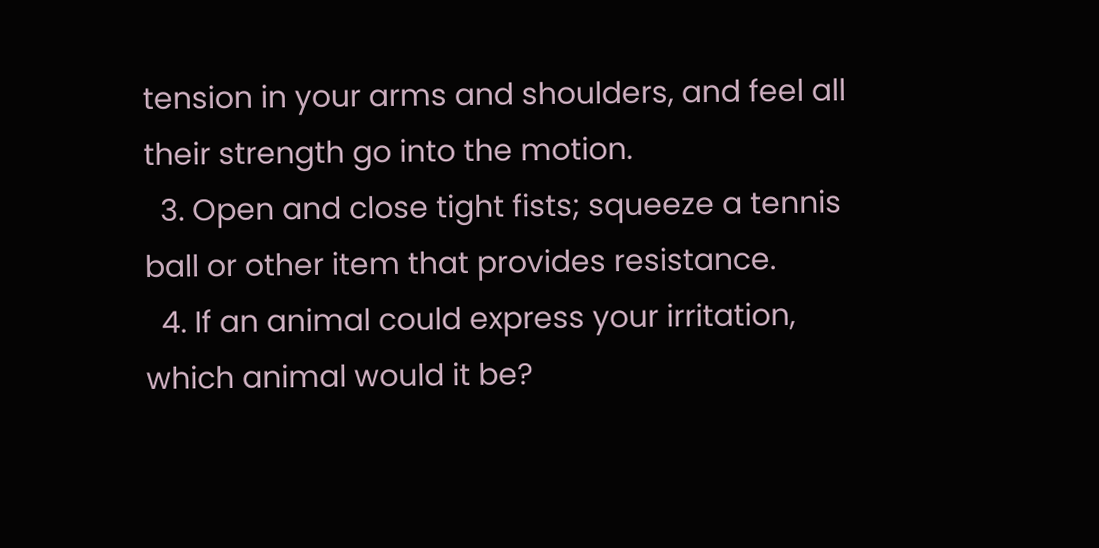tension in your arms and shoulders, and feel all their strength go into the motion.
  3. Open and close tight fists; squeeze a tennis ball or other item that provides resistance.
  4. If an animal could express your irritation, which animal would it be?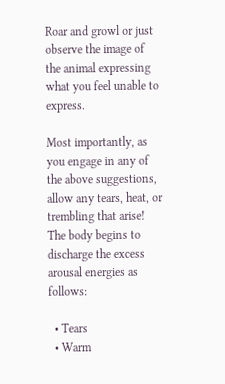Roar and growl or just observe the image of the animal expressing what you feel unable to express.

Most importantly, as you engage in any of the above suggestions, allow any tears, heat, or trembling that arise! The body begins to discharge the excess arousal energies as follows:

  • Tears
  • Warm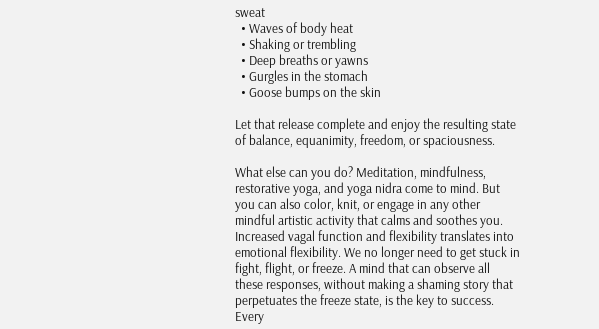sweat
  • Waves of body heat
  • Shaking or trembling
  • Deep breaths or yawns
  • Gurgles in the stomach
  • Goose bumps on the skin

Let that release complete and enjoy the resulting state of balance, equanimity, freedom, or spaciousness.

What else can you do? Meditation, mindfulness, restorative yoga, and yoga nidra come to mind. But you can also color, knit, or engage in any other mindful artistic activity that calms and soothes you. Increased vagal function and flexibility translates into emotional flexibility. We no longer need to get stuck in fight, flight, or freeze. A mind that can observe all these responses, without making a shaming story that perpetuates the freeze state, is the key to success. Every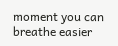moment you can breathe easier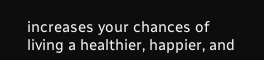increases your chances of living a healthier, happier, and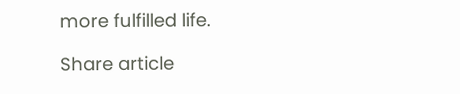more fulfilled life.

Share article